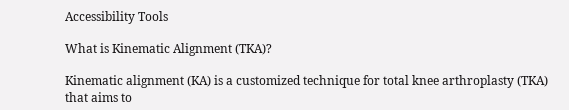Accessibility Tools

What is Kinematic Alignment (TKA)?

Kinematic alignment (KA) is a customized technique for total knee arthroplasty (TKA) that aims to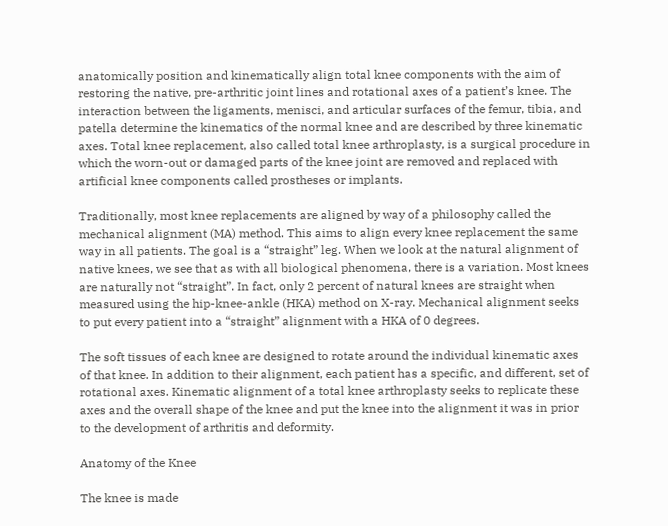anatomically position and kinematically align total knee components with the aim of restoring the native, pre-arthritic joint lines and rotational axes of a patient’s knee. The interaction between the ligaments, menisci, and articular surfaces of the femur, tibia, and patella determine the kinematics of the normal knee and are described by three kinematic axes. Total knee replacement, also called total knee arthroplasty, is a surgical procedure in which the worn-out or damaged parts of the knee joint are removed and replaced with artificial knee components called prostheses or implants.

Traditionally, most knee replacements are aligned by way of a philosophy called the mechanical alignment (MA) method. This aims to align every knee replacement the same way in all patients. The goal is a “straight” leg. When we look at the natural alignment of native knees, we see that as with all biological phenomena, there is a variation. Most knees are naturally not “straight”. In fact, only 2 percent of natural knees are straight when measured using the hip-knee-ankle (HKA) method on X-ray. Mechanical alignment seeks to put every patient into a “straight” alignment with a HKA of 0 degrees.

The soft tissues of each knee are designed to rotate around the individual kinematic axes of that knee. In addition to their alignment, each patient has a specific, and different, set of rotational axes. Kinematic alignment of a total knee arthroplasty seeks to replicate these axes and the overall shape of the knee and put the knee into the alignment it was in prior to the development of arthritis and deformity.

Anatomy of the Knee

The knee is made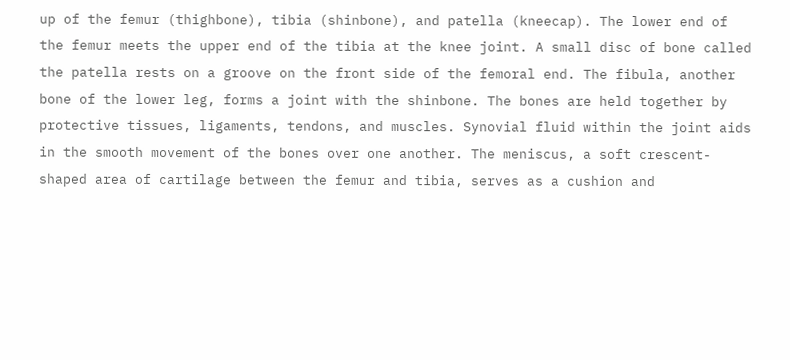up of the femur (thighbone), tibia (shinbone), and patella (kneecap). The lower end of the femur meets the upper end of the tibia at the knee joint. A small disc of bone called the patella rests on a groove on the front side of the femoral end. The fibula, another bone of the lower leg, forms a joint with the shinbone. The bones are held together by protective tissues, ligaments, tendons, and muscles. Synovial fluid within the joint aids in the smooth movement of the bones over one another. The meniscus, a soft crescent-shaped area of cartilage between the femur and tibia, serves as a cushion and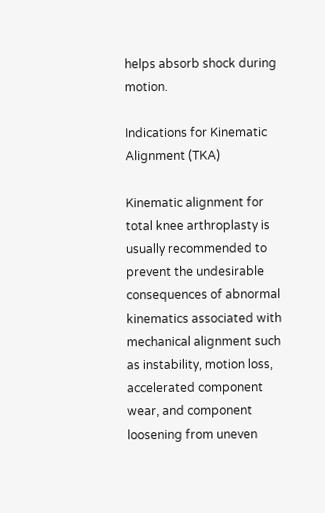helps absorb shock during motion.

Indications for Kinematic Alignment (TKA)

Kinematic alignment for total knee arthroplasty is usually recommended to prevent the undesirable consequences of abnormal kinematics associated with mechanical alignment such as instability, motion loss, accelerated component wear, and component loosening from uneven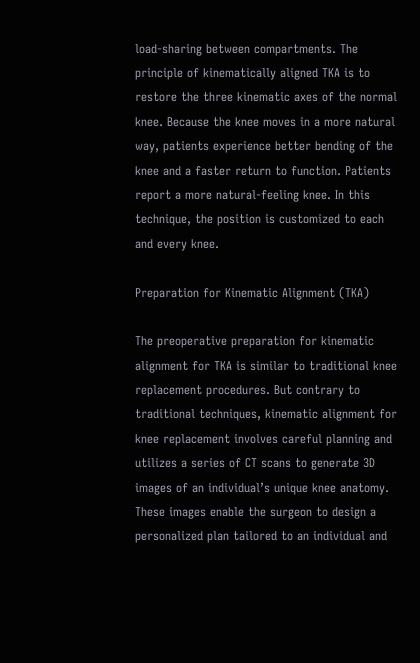load-sharing between compartments. The principle of kinematically aligned TKA is to restore the three kinematic axes of the normal knee. Because the knee moves in a more natural way, patients experience better bending of the knee and a faster return to function. Patients report a more natural-feeling knee. In this technique, the position is customized to each and every knee.

Preparation for Kinematic Alignment (TKA)

The preoperative preparation for kinematic alignment for TKA is similar to traditional knee replacement procedures. But contrary to traditional techniques, kinematic alignment for knee replacement involves careful planning and utilizes a series of CT scans to generate 3D images of an individual’s unique knee anatomy. These images enable the surgeon to design a personalized plan tailored to an individual and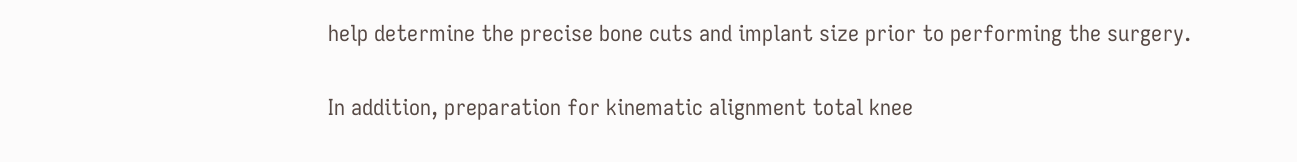help determine the precise bone cuts and implant size prior to performing the surgery.

In addition, preparation for kinematic alignment total knee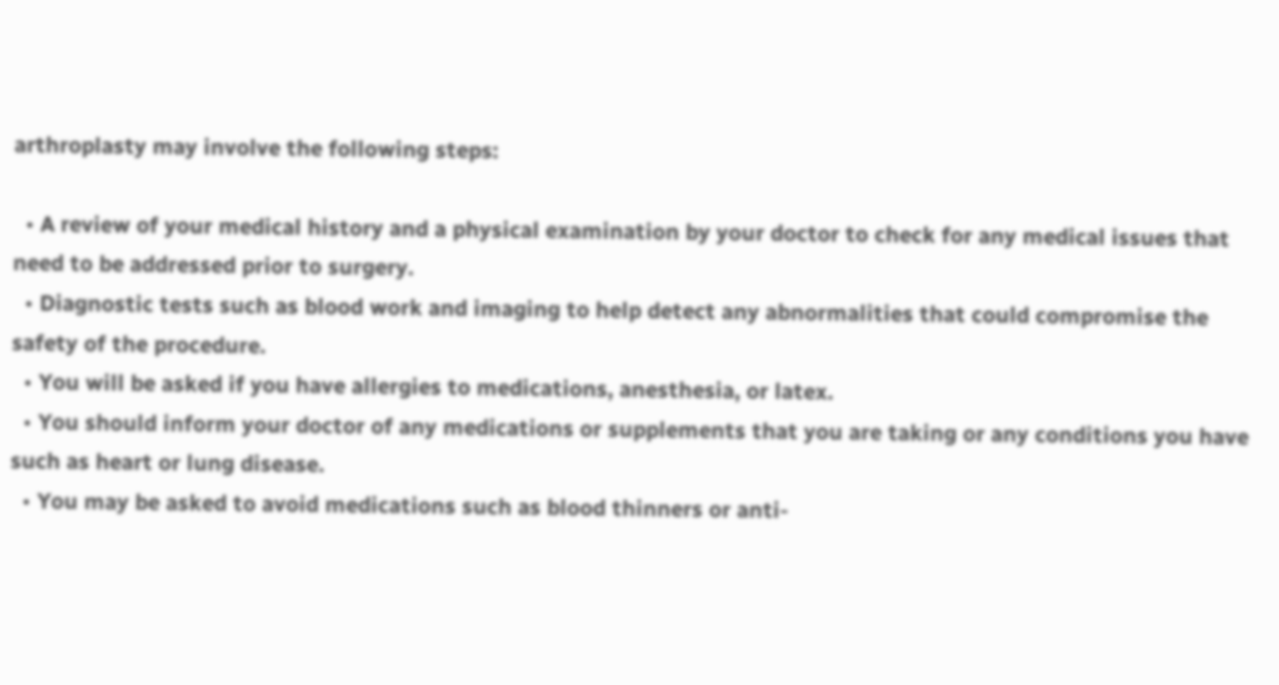arthroplasty may involve the following steps:

  • A review of your medical history and a physical examination by your doctor to check for any medical issues that need to be addressed prior to surgery.
  • Diagnostic tests such as blood work and imaging to help detect any abnormalities that could compromise the safety of the procedure.
  • You will be asked if you have allergies to medications, anesthesia, or latex.
  • You should inform your doctor of any medications or supplements that you are taking or any conditions you have such as heart or lung disease.
  • You may be asked to avoid medications such as blood thinners or anti-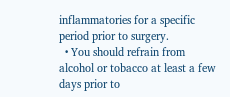inflammatories for a specific period prior to surgery.
  • You should refrain from alcohol or tobacco at least a few days prior to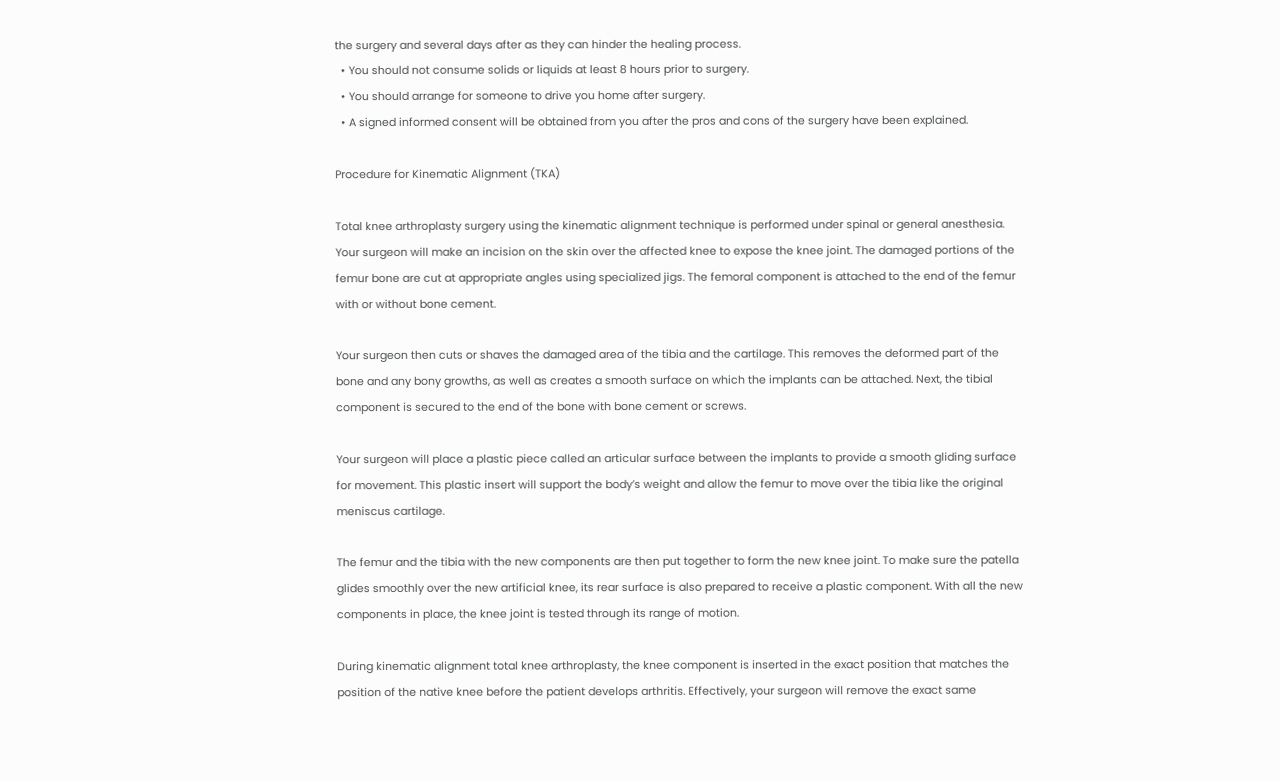the surgery and several days after as they can hinder the healing process.
  • You should not consume solids or liquids at least 8 hours prior to surgery.
  • You should arrange for someone to drive you home after surgery.
  • A signed informed consent will be obtained from you after the pros and cons of the surgery have been explained.

Procedure for Kinematic Alignment (TKA)

Total knee arthroplasty surgery using the kinematic alignment technique is performed under spinal or general anesthesia. Your surgeon will make an incision on the skin over the affected knee to expose the knee joint. The damaged portions of the femur bone are cut at appropriate angles using specialized jigs. The femoral component is attached to the end of the femur with or without bone cement.

Your surgeon then cuts or shaves the damaged area of the tibia and the cartilage. This removes the deformed part of the bone and any bony growths, as well as creates a smooth surface on which the implants can be attached. Next, the tibial component is secured to the end of the bone with bone cement or screws.

Your surgeon will place a plastic piece called an articular surface between the implants to provide a smooth gliding surface for movement. This plastic insert will support the body’s weight and allow the femur to move over the tibia like the original meniscus cartilage.

The femur and the tibia with the new components are then put together to form the new knee joint. To make sure the patella glides smoothly over the new artificial knee, its rear surface is also prepared to receive a plastic component. With all the new components in place, the knee joint is tested through its range of motion.

During kinematic alignment total knee arthroplasty, the knee component is inserted in the exact position that matches the position of the native knee before the patient develops arthritis. Effectively, your surgeon will remove the exact same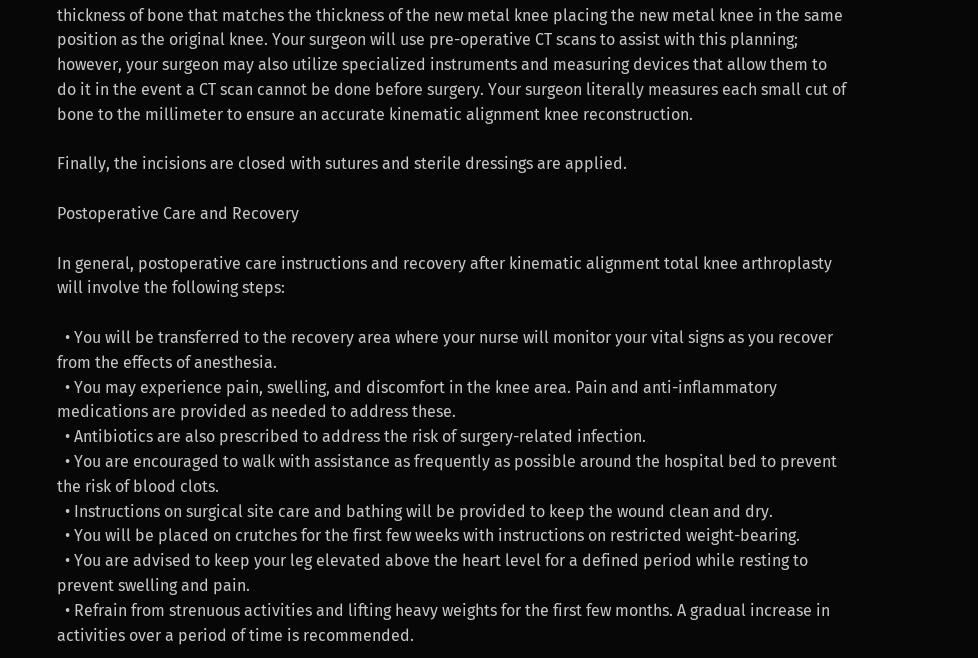thickness of bone that matches the thickness of the new metal knee placing the new metal knee in the same position as the original knee. Your surgeon will use pre-operative CT scans to assist with this planning; however, your surgeon may also utilize specialized instruments and measuring devices that allow them to do it in the event a CT scan cannot be done before surgery. Your surgeon literally measures each small cut of bone to the millimeter to ensure an accurate kinematic alignment knee reconstruction.

Finally, the incisions are closed with sutures and sterile dressings are applied.

Postoperative Care and Recovery

In general, postoperative care instructions and recovery after kinematic alignment total knee arthroplasty will involve the following steps:

  • You will be transferred to the recovery area where your nurse will monitor your vital signs as you recover from the effects of anesthesia.
  • You may experience pain, swelling, and discomfort in the knee area. Pain and anti-inflammatory medications are provided as needed to address these.
  • Antibiotics are also prescribed to address the risk of surgery-related infection.
  • You are encouraged to walk with assistance as frequently as possible around the hospital bed to prevent the risk of blood clots.
  • Instructions on surgical site care and bathing will be provided to keep the wound clean and dry.
  • You will be placed on crutches for the first few weeks with instructions on restricted weight-bearing.
  • You are advised to keep your leg elevated above the heart level for a defined period while resting to prevent swelling and pain.
  • Refrain from strenuous activities and lifting heavy weights for the first few months. A gradual increase in activities over a period of time is recommended.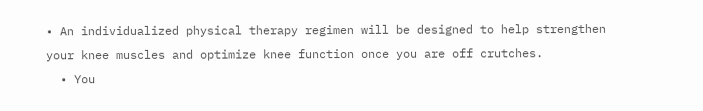• An individualized physical therapy regimen will be designed to help strengthen your knee muscles and optimize knee function once you are off crutches.
  • You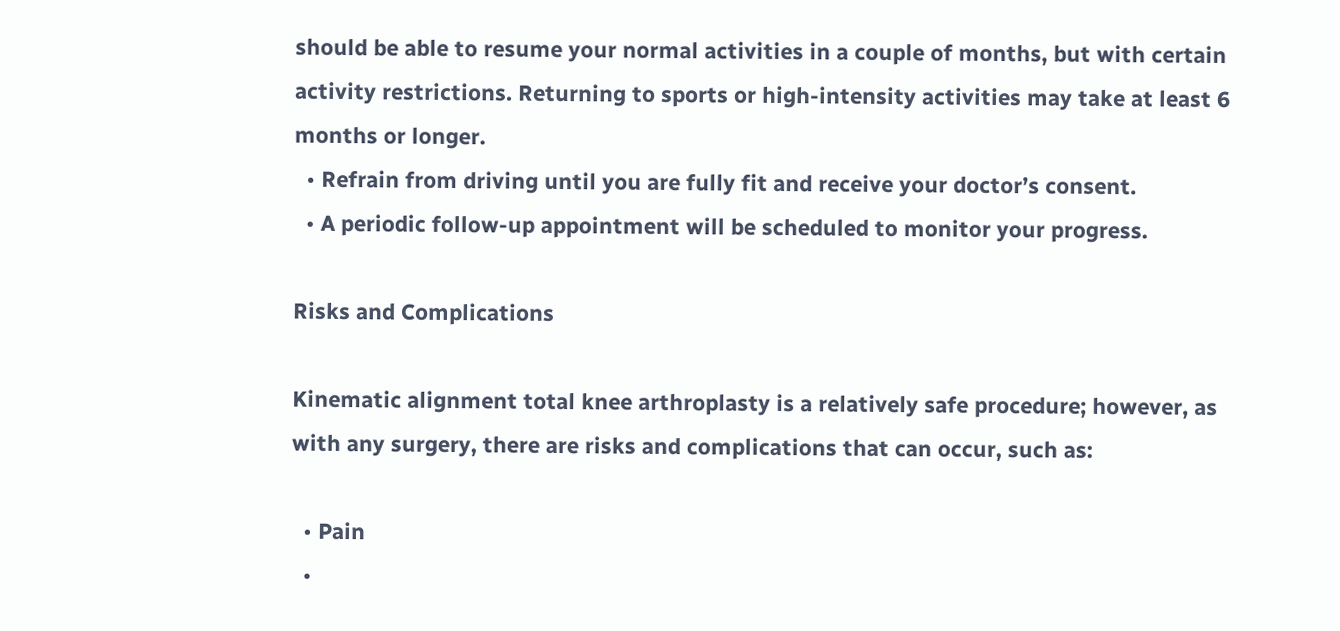should be able to resume your normal activities in a couple of months, but with certain activity restrictions. Returning to sports or high-intensity activities may take at least 6 months or longer.
  • Refrain from driving until you are fully fit and receive your doctor’s consent.
  • A periodic follow-up appointment will be scheduled to monitor your progress.

Risks and Complications

Kinematic alignment total knee arthroplasty is a relatively safe procedure; however, as with any surgery, there are risks and complications that can occur, such as:

  • Pain
  •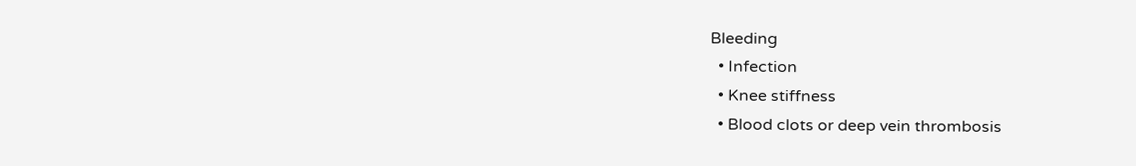Bleeding
  • Infection
  • Knee stiffness
  • Blood clots or deep vein thrombosis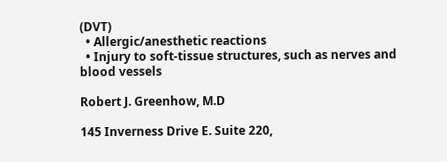(DVT)
  • Allergic/anesthetic reactions
  • Injury to soft-tissue structures, such as nerves and blood vessels

Robert J. Greenhow, M.D

145 Inverness Drive E. Suite 220,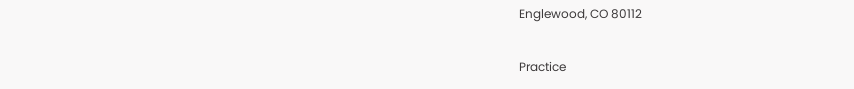Englewood, CO 80112

Practice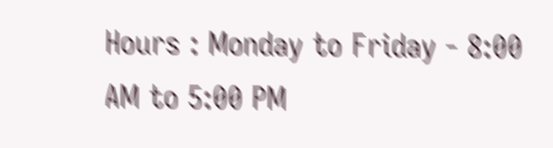Hours : Monday to Friday - 8:00 AM to 5:00 PM